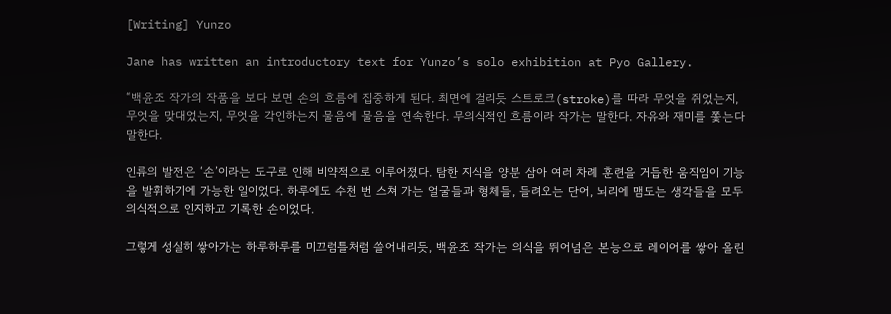[Writing] Yunzo

Jane has written an introductory text for Yunzo’s solo exhibition at Pyo Gallery.

“백윤조 작가의 작품을 보다 보면 손의 흐름에 집중하게 된다. 최면에 걸리듯 스트로크(stroke)를 따라 무엇을 쥐었는지, 무엇을 맞대었는지, 무엇을 각인하는지 물음에 물음을 연속한다. 무의식적인 흐름이라 작가는 말한다. 자유와 재미를 쫓는다 말한다.

인류의 발전은 ‘손’이라는 도구로 인해 비약적으로 이루어졌다. 탐한 지식을 양분 삼아 여러 차례 훈련을 거듭한 움직임이 기능을 발휘하기에 가능한 일이었다. 하루에도 수천 번 스쳐 가는 얼굴들과 형체들, 들려오는 단어, 뇌리에 맴도는 생각들을 모두 의식적으로 인지하고 기록한 손이었다.

그렇게 성실히 쌓아가는 하루하루를 미끄럼틀처럼 쓸어내리듯, 백윤조 작가는 의식을 뛰어넘은 본능으로 레이어를 쌓아 올린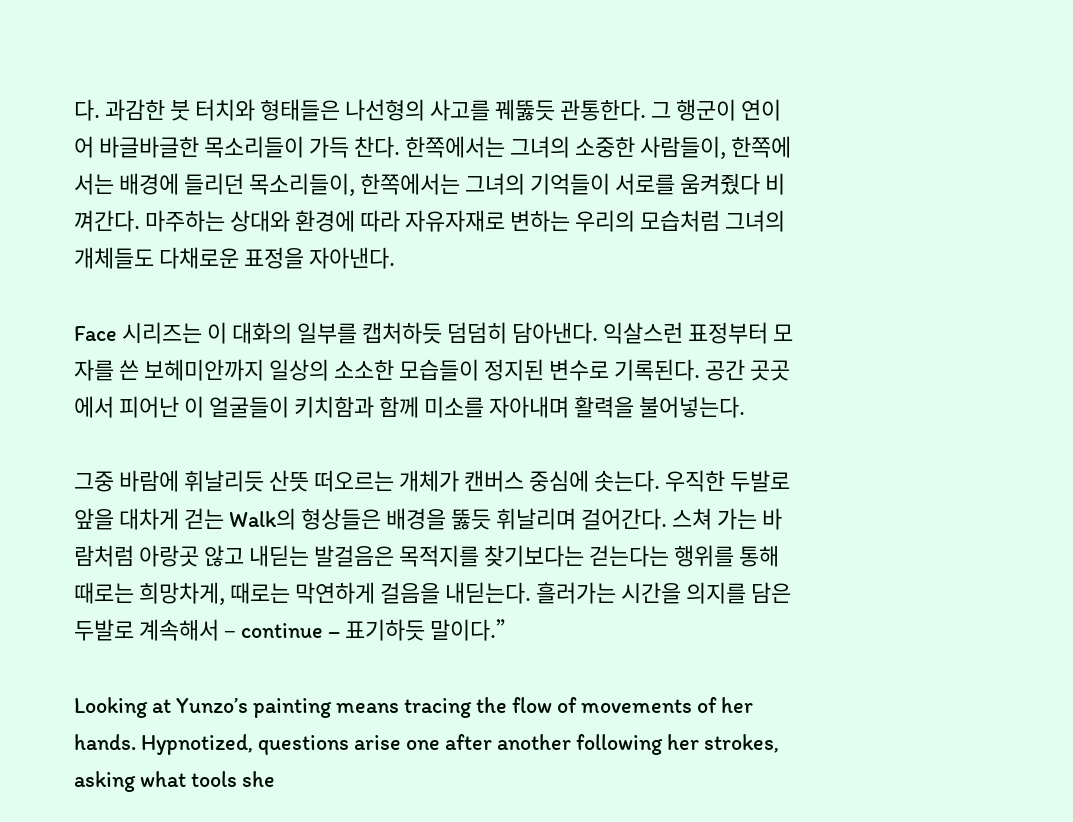다. 과감한 붓 터치와 형태들은 나선형의 사고를 꿰뚫듯 관통한다. 그 행군이 연이어 바글바글한 목소리들이 가득 찬다. 한쪽에서는 그녀의 소중한 사람들이, 한쪽에서는 배경에 들리던 목소리들이, 한쪽에서는 그녀의 기억들이 서로를 움켜줬다 비껴간다. 마주하는 상대와 환경에 따라 자유자재로 변하는 우리의 모습처럼 그녀의 개체들도 다채로운 표정을 자아낸다.

Face 시리즈는 이 대화의 일부를 캡처하듯 덤덤히 담아낸다. 익살스런 표정부터 모자를 쓴 보헤미안까지 일상의 소소한 모습들이 정지된 변수로 기록된다. 공간 곳곳에서 피어난 이 얼굴들이 키치함과 함께 미소를 자아내며 활력을 불어넣는다.

그중 바람에 휘날리듯 산뜻 떠오르는 개체가 캔버스 중심에 솟는다. 우직한 두발로 앞을 대차게 걷는 Walk의 형상들은 배경을 뚫듯 휘날리며 걸어간다. 스쳐 가는 바람처럼 아랑곳 않고 내딛는 발걸음은 목적지를 찾기보다는 걷는다는 행위를 통해 때로는 희망차게, 때로는 막연하게 걸음을 내딛는다. 흘러가는 시간을 의지를 담은 두발로 계속해서 – continue – 표기하듯 말이다.”

Looking at Yunzo’s painting means tracing the flow of movements of her hands. Hypnotized, questions arise one after another following her strokes, asking what tools she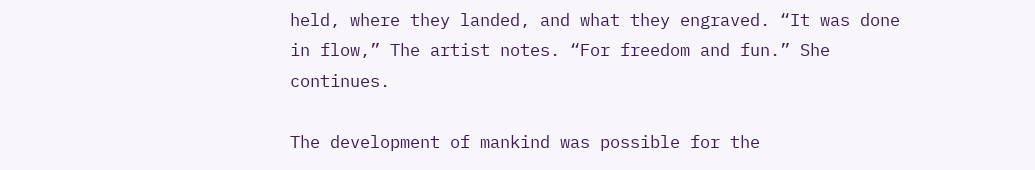held, where they landed, and what they engraved. “It was done in flow,” The artist notes. “For freedom and fun.” She continues.

The development of mankind was possible for the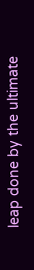leap done by the ultimate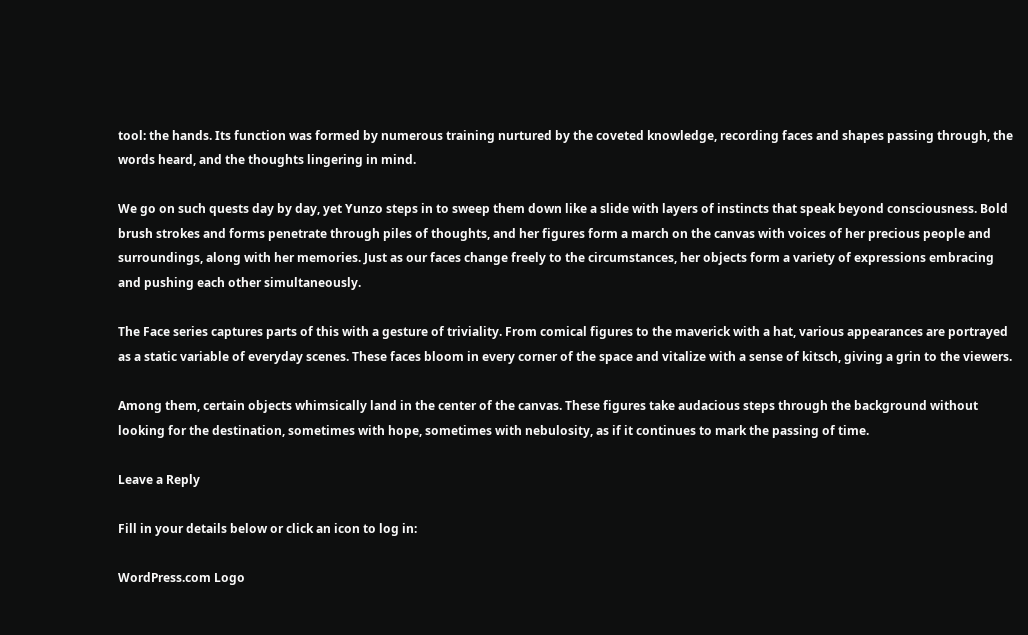tool: the hands. Its function was formed by numerous training nurtured by the coveted knowledge, recording faces and shapes passing through, the words heard, and the thoughts lingering in mind.

We go on such quests day by day, yet Yunzo steps in to sweep them down like a slide with layers of instincts that speak beyond consciousness. Bold brush strokes and forms penetrate through piles of thoughts, and her figures form a march on the canvas with voices of her precious people and surroundings, along with her memories. Just as our faces change freely to the circumstances, her objects form a variety of expressions embracing and pushing each other simultaneously.

The Face series captures parts of this with a gesture of triviality. From comical figures to the maverick with a hat, various appearances are portrayed as a static variable of everyday scenes. These faces bloom in every corner of the space and vitalize with a sense of kitsch, giving a grin to the viewers.

Among them, certain objects whimsically land in the center of the canvas. These figures take audacious steps through the background without looking for the destination, sometimes with hope, sometimes with nebulosity, as if it continues to mark the passing of time.

Leave a Reply

Fill in your details below or click an icon to log in:

WordPress.com Logo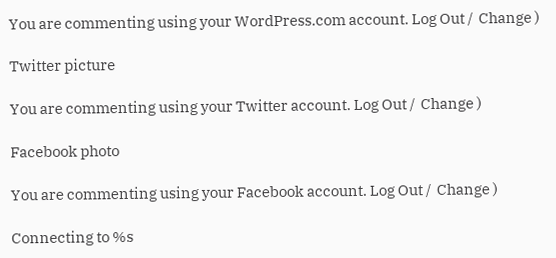You are commenting using your WordPress.com account. Log Out /  Change )

Twitter picture

You are commenting using your Twitter account. Log Out /  Change )

Facebook photo

You are commenting using your Facebook account. Log Out /  Change )

Connecting to %s